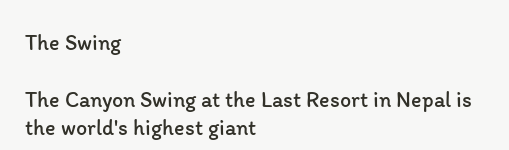The Swing

The Canyon Swing at the Last Resort in Nepal is the world's highest giant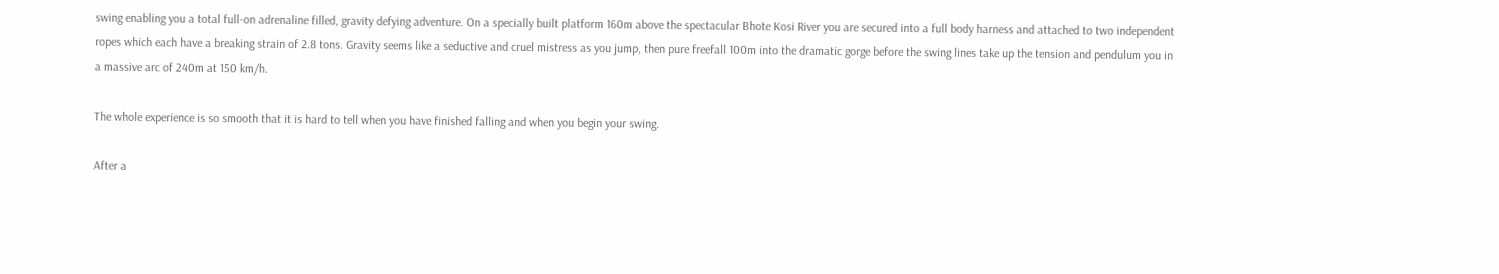swing enabling you a total full-on adrenaline filled, gravity defying adventure. On a specially built platform 160m above the spectacular Bhote Kosi River you are secured into a full body harness and attached to two independent ropes which each have a breaking strain of 2.8 tons. Gravity seems like a seductive and cruel mistress as you jump, then pure freefall 100m into the dramatic gorge before the swing lines take up the tension and pendulum you in a massive arc of 240m at 150 km/h.

The whole experience is so smooth that it is hard to tell when you have finished falling and when you begin your swing.

After a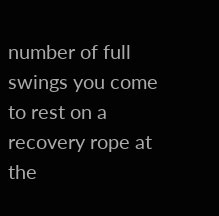number of full swings you come to rest on a recovery rope at the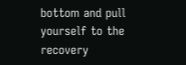bottom and pull yourself to the recovery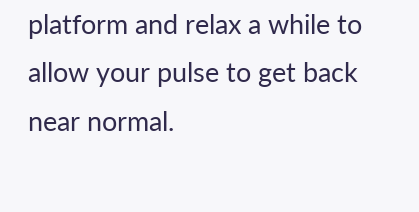platform and relax a while to allow your pulse to get back near normal.